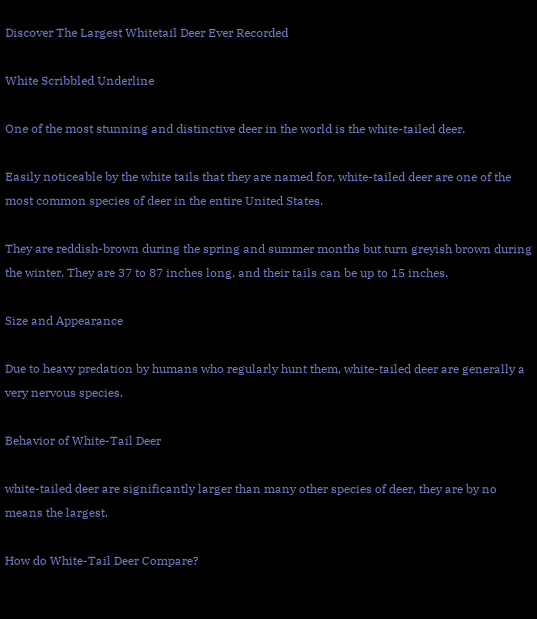Discover The Largest Whitetail Deer Ever Recorded

White Scribbled Underline

One of the most stunning and distinctive deer in the world is the white-tailed deer.

Easily noticeable by the white tails that they are named for, white-tailed deer are one of the most common species of deer in the entire United States.

They are reddish-brown during the spring and summer months but turn greyish brown during the winter. They are 37 to 87 inches long, and their tails can be up to 15 inches.

Size and Appearance

Due to heavy predation by humans who regularly hunt them, white-tailed deer are generally a very nervous species.

Behavior of White-Tail Deer

white-tailed deer are significantly larger than many other species of deer, they are by no means the largest.

How do White-Tail Deer Compare?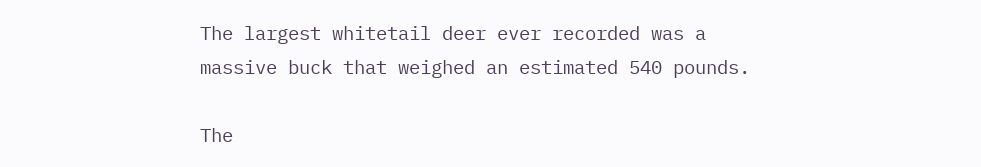The largest whitetail deer ever recorded was a massive buck that weighed an estimated 540 pounds.

The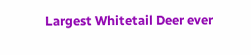Largest Whitetail Deer ever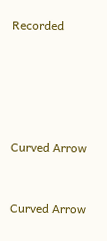Recorded





Curved Arrow


Curved Arrow